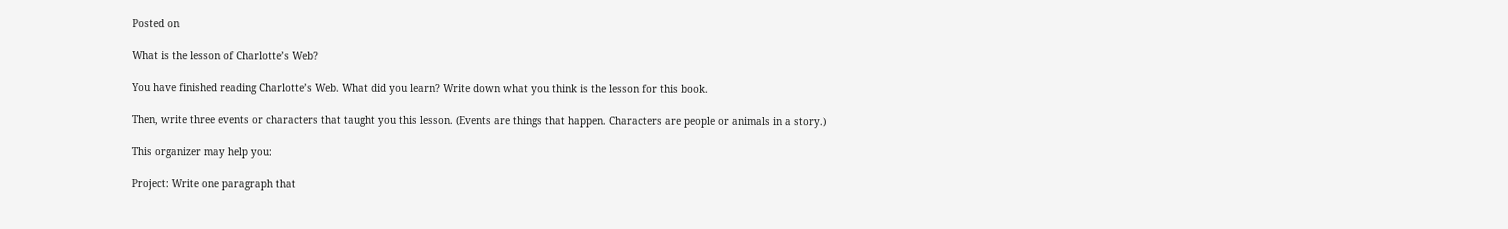Posted on

What is the lesson of Charlotte’s Web?

You have finished reading Charlotte’s Web. What did you learn? Write down what you think is the lesson for this book.

Then, write three events or characters that taught you this lesson. (Events are things that happen. Characters are people or animals in a story.)

This organizer may help you:

Project: Write one paragraph that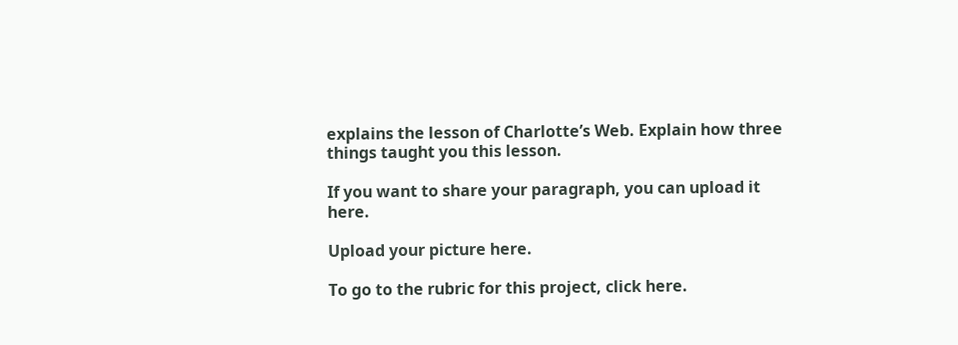explains the lesson of Charlotte’s Web. Explain how three things taught you this lesson.

If you want to share your paragraph, you can upload it here.

Upload your picture here.

To go to the rubric for this project, click here.